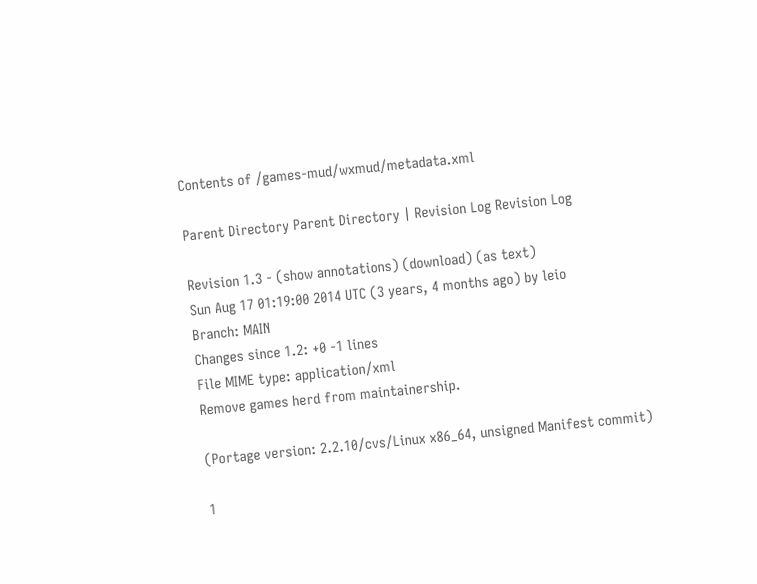Contents of /games-mud/wxmud/metadata.xml

Parent Directory Parent Directory | Revision Log Revision Log

Revision 1.3 - (show annotations) (download) (as text)
Sun Aug 17 01:19:00 2014 UTC (3 years, 4 months ago) by leio
Branch: MAIN
Changes since 1.2: +0 -1 lines
File MIME type: application/xml
Remove games herd from maintainership.

(Portage version: 2.2.10/cvs/Linux x86_64, unsigned Manifest commit)

1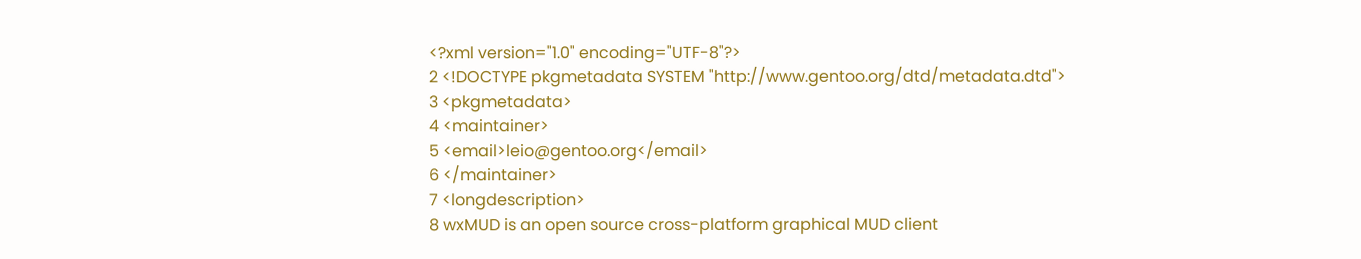<?xml version="1.0" encoding="UTF-8"?>
2 <!DOCTYPE pkgmetadata SYSTEM "http://www.gentoo.org/dtd/metadata.dtd">
3 <pkgmetadata>
4 <maintainer>
5 <email>leio@gentoo.org</email>
6 </maintainer>
7 <longdescription>
8 wxMUD is an open source cross-platform graphical MUD client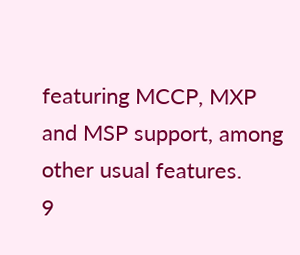featuring MCCP, MXP and MSP support, among other usual features.
9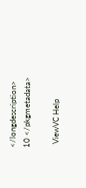</longdescription>
10 </pkgmetadata>

  ViewVC Help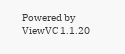Powered by ViewVC 1.1.20